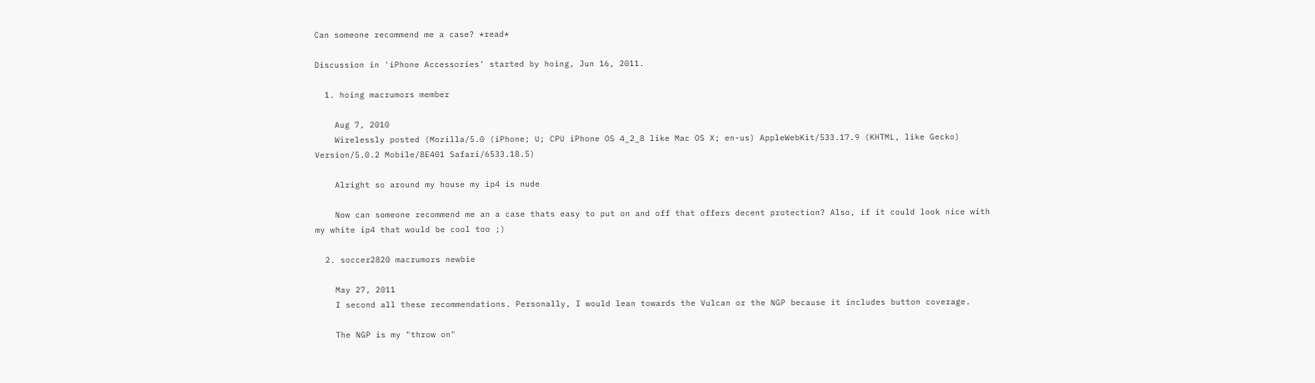Can someone recommend me a case? *read*

Discussion in 'iPhone Accessories' started by hoing, Jun 16, 2011.

  1. hoing macrumors member

    Aug 7, 2010
    Wirelessly posted (Mozilla/5.0 (iPhone; U; CPU iPhone OS 4_2_8 like Mac OS X; en-us) AppleWebKit/533.17.9 (KHTML, like Gecko) Version/5.0.2 Mobile/8E401 Safari/6533.18.5)

    Alright so around my house my ip4 is nude

    Now can someone recommend me an a case thats easy to put on and off that offers decent protection? Also, if it could look nice with my white ip4 that would be cool too ;)

  2. soccer2820 macrumors newbie

    May 27, 2011
    I second all these recommendations. Personally, I would lean towards the Vulcan or the NGP because it includes button coverage.

    The NGP is my "throw on"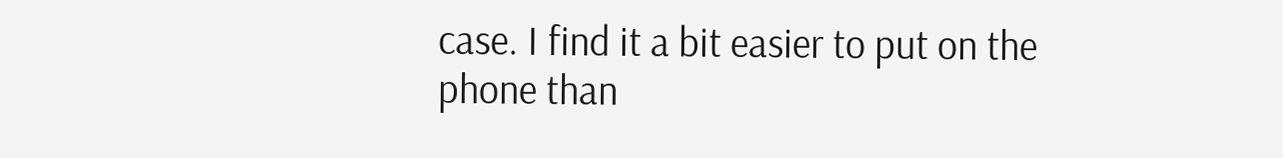case. I find it a bit easier to put on the phone than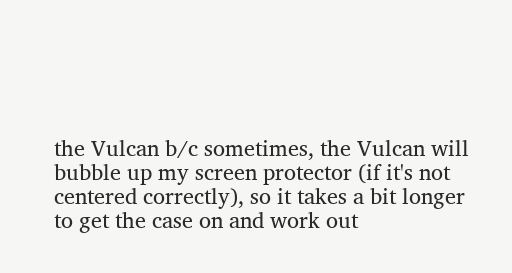the Vulcan b/c sometimes, the Vulcan will bubble up my screen protector (if it's not centered correctly), so it takes a bit longer to get the case on and work out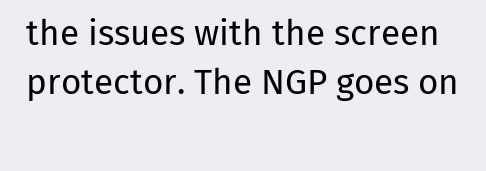the issues with the screen protector. The NGP goes on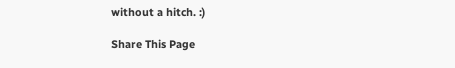without a hitch. :)

Share This Page